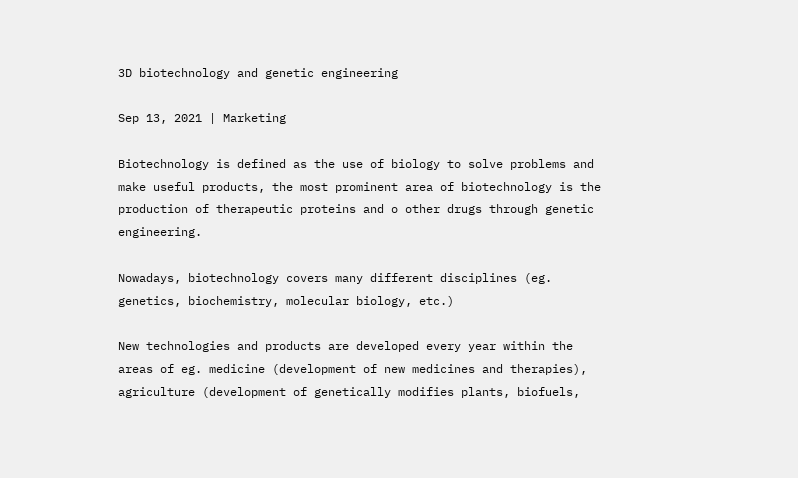3D biotechnology and genetic engineering

Sep 13, 2021 | Marketing

Biotechnology is defined as the use of biology to solve problems and make useful products, the most prominent area of biotechnology is the production of therapeutic proteins and o other drugs through genetic engineering.

Nowadays, biotechnology covers many different disciplines (eg. genetics, biochemistry, molecular biology, etc.)

New technologies and products are developed every year within the areas of eg. medicine (development of new medicines and therapies), agriculture (development of genetically modifies plants, biofuels,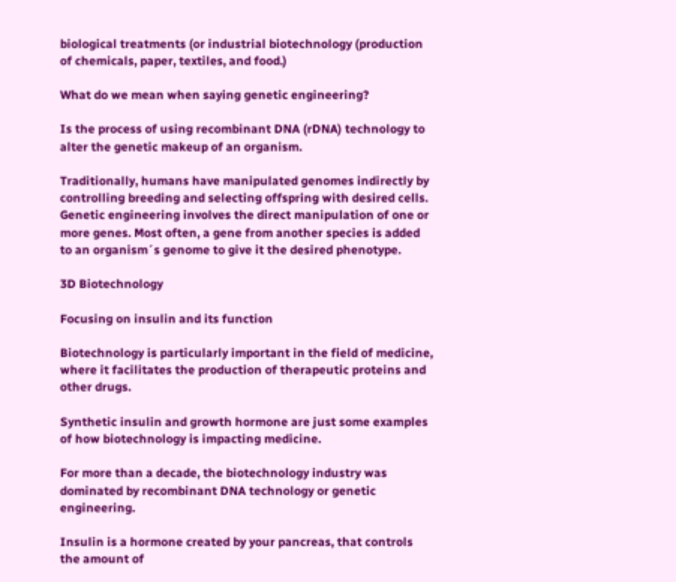biological treatments (or industrial biotechnology (production of chemicals, paper, textiles, and food.)

What do we mean when saying genetic engineering?

Is the process of using recombinant DNA (rDNA) technology to alter the genetic makeup of an organism.

Traditionally, humans have manipulated genomes indirectly by controlling breeding and selecting offspring with desired cells. Genetic engineering involves the direct manipulation of one or more genes. Most often, a gene from another species is added to an organism´s genome to give it the desired phenotype.

3D Biotechnology

Focusing on insulin and its function

Biotechnology is particularly important in the field of medicine, where it facilitates the production of therapeutic proteins and other drugs.

Synthetic insulin and growth hormone are just some examples of how biotechnology is impacting medicine.

For more than a decade, the biotechnology industry was dominated by recombinant DNA technology or genetic engineering.

Insulin is a hormone created by your pancreas, that controls the amount of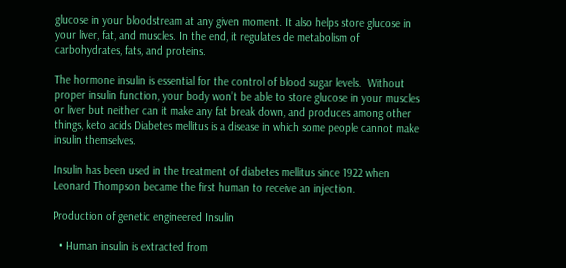glucose in your bloodstream at any given moment. It also helps store glucose in your liver, fat, and muscles. In the end, it regulates de metabolism of carbohydrates, fats, and proteins.

The hormone insulin is essential for the control of blood sugar levels.  Without proper insulin function, your body won’t be able to store glucose in your muscles or liver but neither can it make any fat break down, and produces among other things, keto acids Diabetes mellitus is a disease in which some people cannot make insulin themselves.

Insulin has been used in the treatment of diabetes mellitus since 1922 when Leonard Thompson became the first human to receive an injection.

Production of genetic engineered Insulin

  • Human insulin is extracted from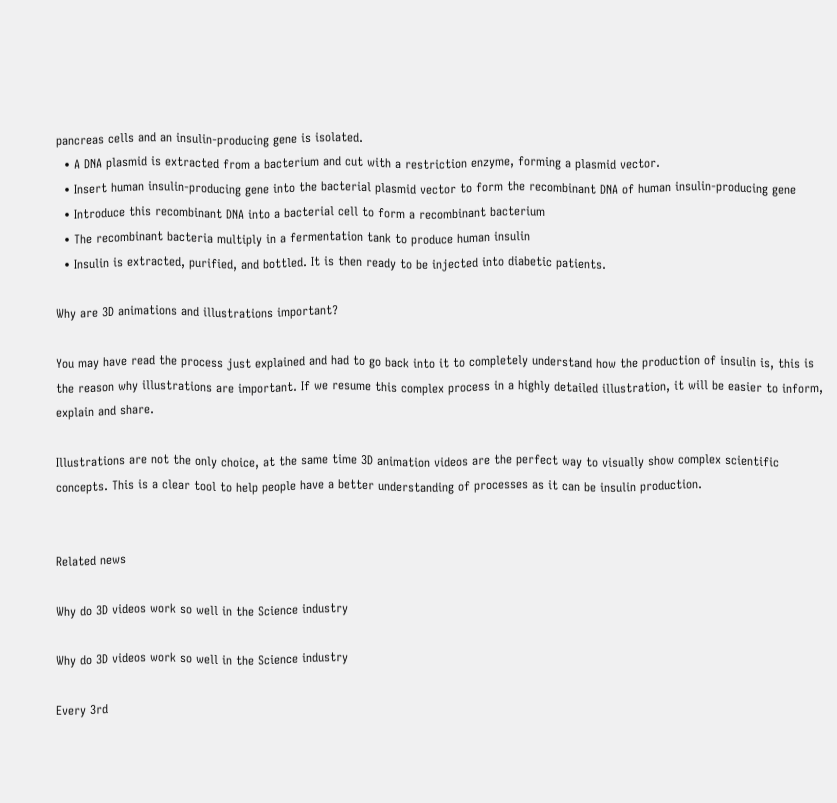pancreas cells and an insulin-producing gene is isolated.
  • A DNA plasmid is extracted from a bacterium and cut with a restriction enzyme, forming a plasmid vector.
  • Insert human insulin-producing gene into the bacterial plasmid vector to form the recombinant DNA of human insulin-producing gene
  • Introduce this recombinant DNA into a bacterial cell to form a recombinant bacterium
  • The recombinant bacteria multiply in a fermentation tank to produce human insulin
  • Insulin is extracted, purified, and bottled. It is then ready to be injected into diabetic patients.

Why are 3D animations and illustrations important?

You may have read the process just explained and had to go back into it to completely understand how the production of insulin is, this is the reason why illustrations are important. If we resume this complex process in a highly detailed illustration, it will be easier to inform, explain and share.

Illustrations are not the only choice, at the same time 3D animation videos are the perfect way to visually show complex scientific concepts. This is a clear tool to help people have a better understanding of processes as it can be insulin production.


Related news

Why do 3D videos work so well in the Science industry

Why do 3D videos work so well in the Science industry

Every 3rd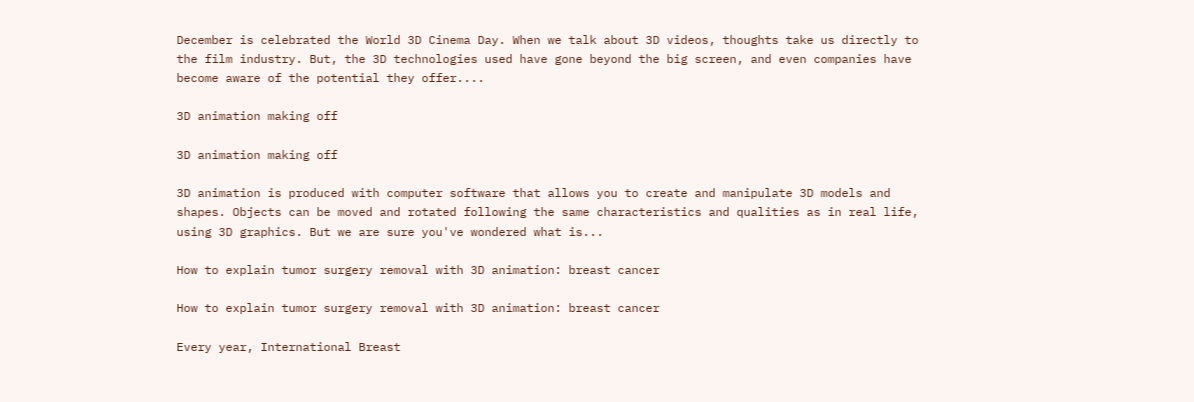December is celebrated the World 3D Cinema Day. When we talk about 3D videos, thoughts take us directly to the film industry. But, the 3D technologies used have gone beyond the big screen, and even companies have become aware of the potential they offer....

3D animation making off

3D animation making off

3D animation is produced with computer software that allows you to create and manipulate 3D models and shapes. Objects can be moved and rotated following the same characteristics and qualities as in real life, using 3D graphics. But we are sure you've wondered what is...

How to explain tumor surgery removal with 3D animation: breast cancer

How to explain tumor surgery removal with 3D animation: breast cancer

Every year, International Breast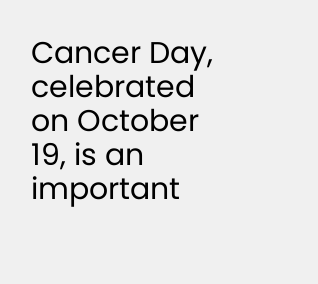Cancer Day, celebrated on October 19, is an important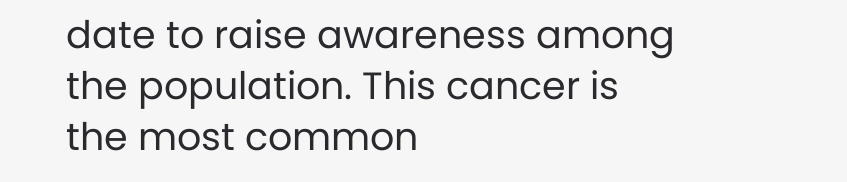date to raise awareness among the population. This cancer is the most common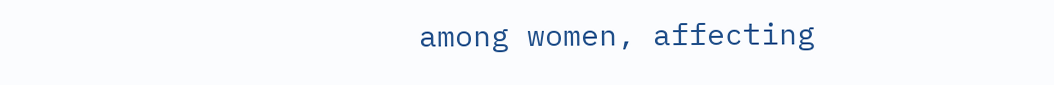among women, affecting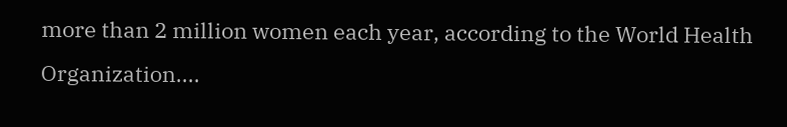more than 2 million women each year, according to the World Health Organization....